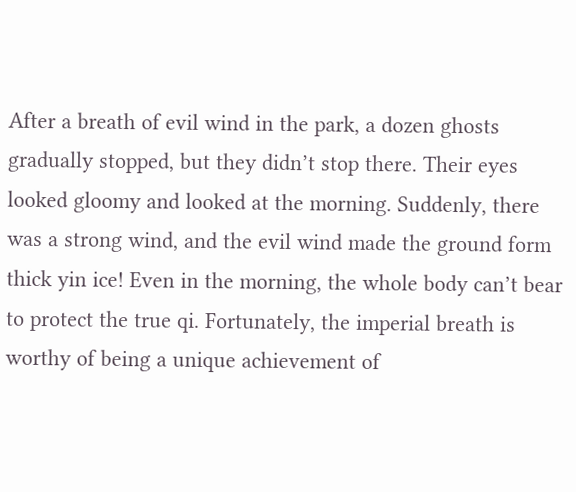After a breath of evil wind in the park, a dozen ghosts gradually stopped, but they didn’t stop there. Their eyes looked gloomy and looked at the morning. Suddenly, there was a strong wind, and the evil wind made the ground form thick yin ice! Even in the morning, the whole body can’t bear to protect the true qi. Fortunately, the imperial breath is worthy of being a unique achievement of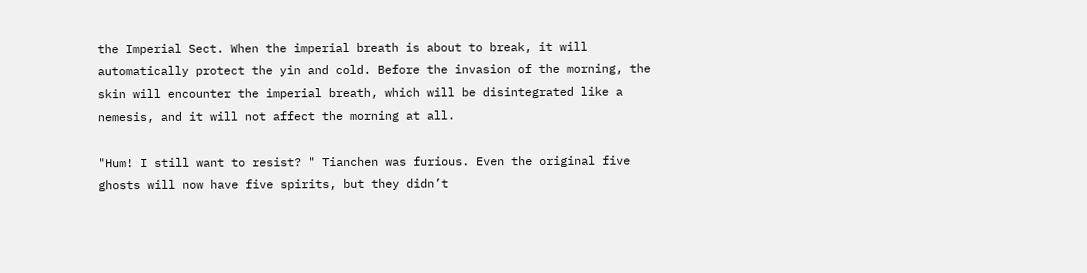the Imperial Sect. When the imperial breath is about to break, it will automatically protect the yin and cold. Before the invasion of the morning, the skin will encounter the imperial breath, which will be disintegrated like a nemesis, and it will not affect the morning at all.

"Hum! I still want to resist? " Tianchen was furious. Even the original five ghosts will now have five spirits, but they didn’t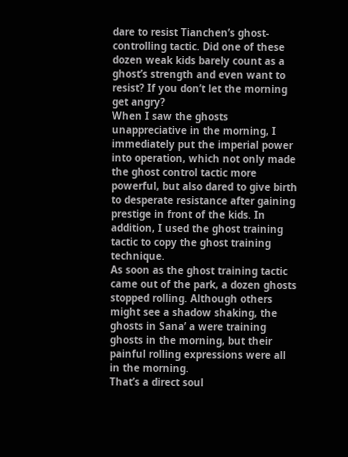dare to resist Tianchen’s ghost-controlling tactic. Did one of these dozen weak kids barely count as a ghost’s strength and even want to resist? If you don’t let the morning get angry?
When I saw the ghosts unappreciative in the morning, I immediately put the imperial power into operation, which not only made the ghost control tactic more powerful, but also dared to give birth to desperate resistance after gaining prestige in front of the kids. In addition, I used the ghost training tactic to copy the ghost training technique.
As soon as the ghost training tactic came out of the park, a dozen ghosts stopped rolling. Although others might see a shadow shaking, the ghosts in Sana’ a were training ghosts in the morning, but their painful rolling expressions were all in the morning.
That’s a direct soul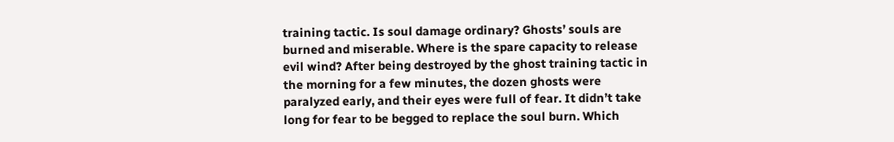training tactic. Is soul damage ordinary? Ghosts’ souls are burned and miserable. Where is the spare capacity to release evil wind? After being destroyed by the ghost training tactic in the morning for a few minutes, the dozen ghosts were paralyzed early, and their eyes were full of fear. It didn’t take long for fear to be begged to replace the soul burn. Which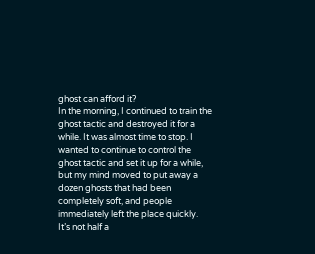ghost can afford it?
In the morning, I continued to train the ghost tactic and destroyed it for a while. It was almost time to stop. I wanted to continue to control the ghost tactic and set it up for a while, but my mind moved to put away a dozen ghosts that had been completely soft, and people immediately left the place quickly.
It’s not half a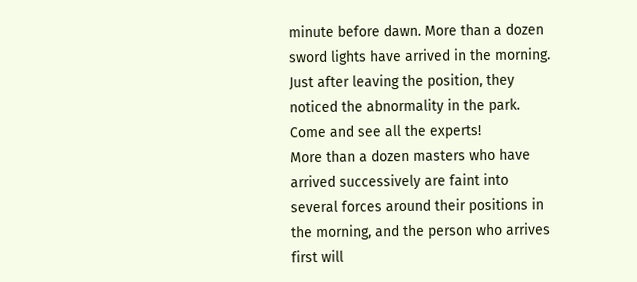minute before dawn. More than a dozen sword lights have arrived in the morning. Just after leaving the position, they noticed the abnormality in the park. Come and see all the experts!
More than a dozen masters who have arrived successively are faint into several forces around their positions in the morning, and the person who arrives first will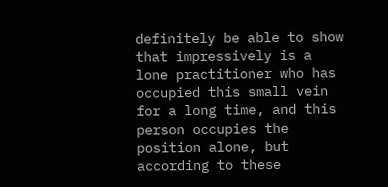definitely be able to show that impressively is a lone practitioner who has occupied this small vein for a long time, and this person occupies the position alone, but according to these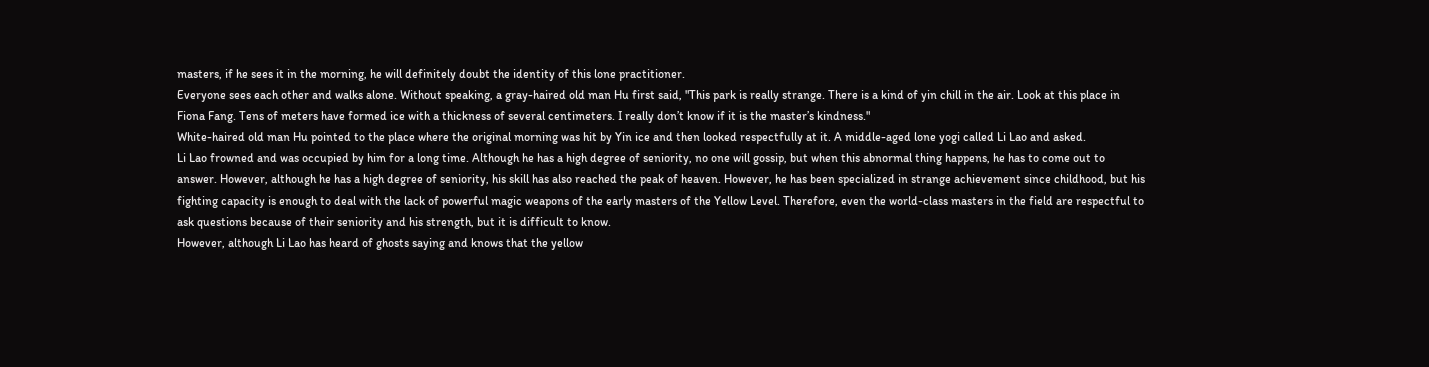masters, if he sees it in the morning, he will definitely doubt the identity of this lone practitioner.
Everyone sees each other and walks alone. Without speaking, a gray-haired old man Hu first said, "This park is really strange. There is a kind of yin chill in the air. Look at this place in Fiona Fang. Tens of meters have formed ice with a thickness of several centimeters. I really don’t know if it is the master’s kindness."
White-haired old man Hu pointed to the place where the original morning was hit by Yin ice and then looked respectfully at it. A middle-aged lone yogi called Li Lao and asked.
Li Lao frowned and was occupied by him for a long time. Although he has a high degree of seniority, no one will gossip, but when this abnormal thing happens, he has to come out to answer. However, although he has a high degree of seniority, his skill has also reached the peak of heaven. However, he has been specialized in strange achievement since childhood, but his fighting capacity is enough to deal with the lack of powerful magic weapons of the early masters of the Yellow Level. Therefore, even the world-class masters in the field are respectful to ask questions because of their seniority and his strength, but it is difficult to know.
However, although Li Lao has heard of ghosts saying and knows that the yellow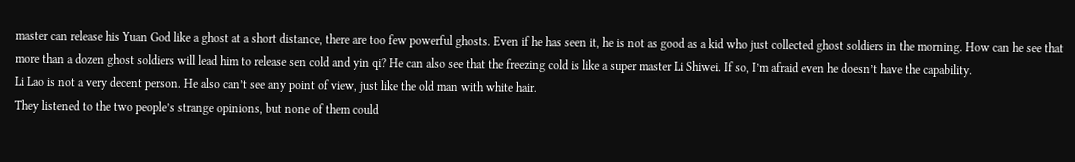master can release his Yuan God like a ghost at a short distance, there are too few powerful ghosts. Even if he has seen it, he is not as good as a kid who just collected ghost soldiers in the morning. How can he see that more than a dozen ghost soldiers will lead him to release sen cold and yin qi? He can also see that the freezing cold is like a super master Li Shiwei. If so, I’m afraid even he doesn’t have the capability.
Li Lao is not a very decent person. He also can’t see any point of view, just like the old man with white hair.
They listened to the two people’s strange opinions, but none of them could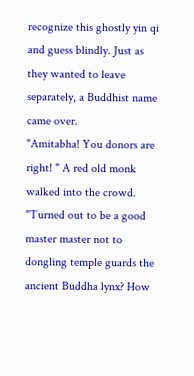recognize this ghostly yin qi and guess blindly. Just as they wanted to leave separately, a Buddhist name came over.
"Amitabha! You donors are right! " A red old monk walked into the crowd.
"Turned out to be a good master master not to dongling temple guards the ancient Buddha lynx? How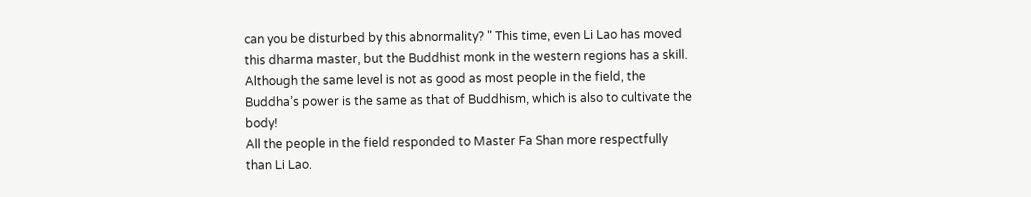can you be disturbed by this abnormality? " This time, even Li Lao has moved this dharma master, but the Buddhist monk in the western regions has a skill. Although the same level is not as good as most people in the field, the Buddha’s power is the same as that of Buddhism, which is also to cultivate the body!
All the people in the field responded to Master Fa Shan more respectfully than Li Lao.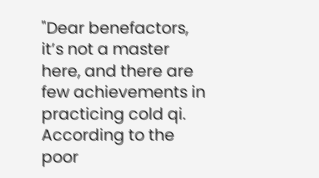"Dear benefactors, it’s not a master here, and there are few achievements in practicing cold qi. According to the poor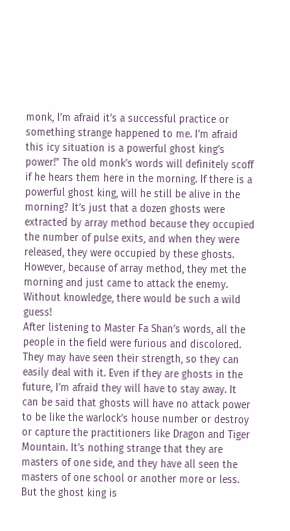monk, I’m afraid it’s a successful practice or something strange happened to me. I’m afraid this icy situation is a powerful ghost king’s power!" The old monk’s words will definitely scoff if he hears them here in the morning. If there is a powerful ghost king, will he still be alive in the morning? It’s just that a dozen ghosts were extracted by array method because they occupied the number of pulse exits, and when they were released, they were occupied by these ghosts. However, because of array method, they met the morning and just came to attack the enemy. Without knowledge, there would be such a wild guess!
After listening to Master Fa Shan’s words, all the people in the field were furious and discolored. They may have seen their strength, so they can easily deal with it. Even if they are ghosts in the future, I’m afraid they will have to stay away. It can be said that ghosts will have no attack power to be like the warlock’s house number or destroy or capture the practitioners like Dragon and Tiger Mountain. It’s nothing strange that they are masters of one side, and they have all seen the masters of one school or another more or less.
But the ghost king is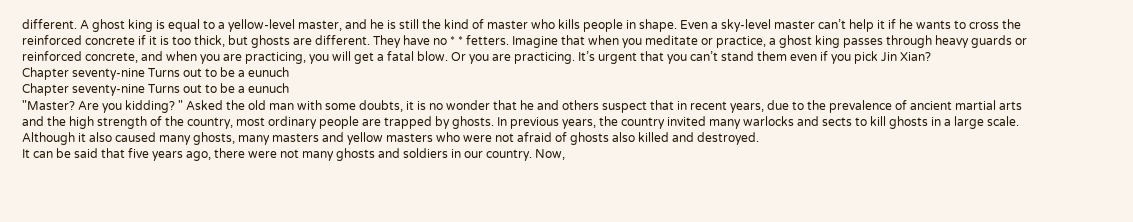different. A ghost king is equal to a yellow-level master, and he is still the kind of master who kills people in shape. Even a sky-level master can’t help it if he wants to cross the reinforced concrete if it is too thick, but ghosts are different. They have no * * fetters. Imagine that when you meditate or practice, a ghost king passes through heavy guards or reinforced concrete, and when you are practicing, you will get a fatal blow. Or you are practicing. It’s urgent that you can’t stand them even if you pick Jin Xian?
Chapter seventy-nine Turns out to be a eunuch
Chapter seventy-nine Turns out to be a eunuch
"Master? Are you kidding? " Asked the old man with some doubts, it is no wonder that he and others suspect that in recent years, due to the prevalence of ancient martial arts and the high strength of the country, most ordinary people are trapped by ghosts. In previous years, the country invited many warlocks and sects to kill ghosts in a large scale. Although it also caused many ghosts, many masters and yellow masters who were not afraid of ghosts also killed and destroyed.
It can be said that five years ago, there were not many ghosts and soldiers in our country. Now,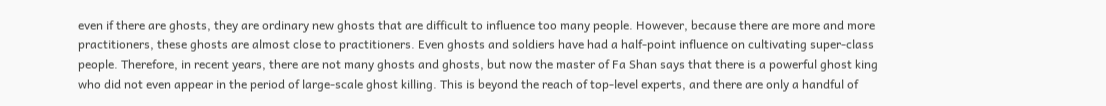even if there are ghosts, they are ordinary new ghosts that are difficult to influence too many people. However, because there are more and more practitioners, these ghosts are almost close to practitioners. Even ghosts and soldiers have had a half-point influence on cultivating super-class people. Therefore, in recent years, there are not many ghosts and ghosts, but now the master of Fa Shan says that there is a powerful ghost king who did not even appear in the period of large-scale ghost killing. This is beyond the reach of top-level experts, and there are only a handful of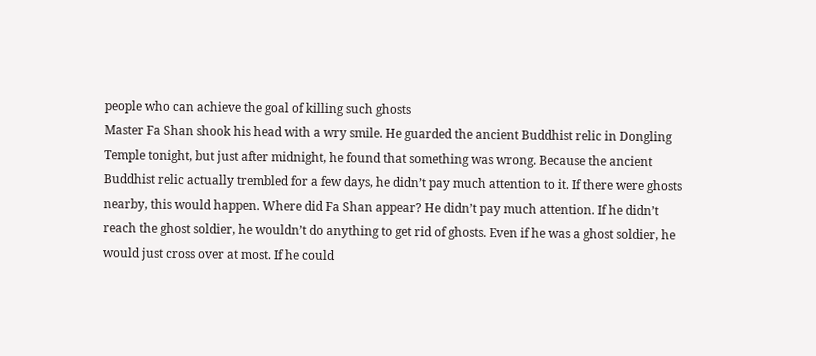people who can achieve the goal of killing such ghosts
Master Fa Shan shook his head with a wry smile. He guarded the ancient Buddhist relic in Dongling Temple tonight, but just after midnight, he found that something was wrong. Because the ancient Buddhist relic actually trembled for a few days, he didn’t pay much attention to it. If there were ghosts nearby, this would happen. Where did Fa Shan appear? He didn’t pay much attention. If he didn’t reach the ghost soldier, he wouldn’t do anything to get rid of ghosts. Even if he was a ghost soldier, he would just cross over at most. If he could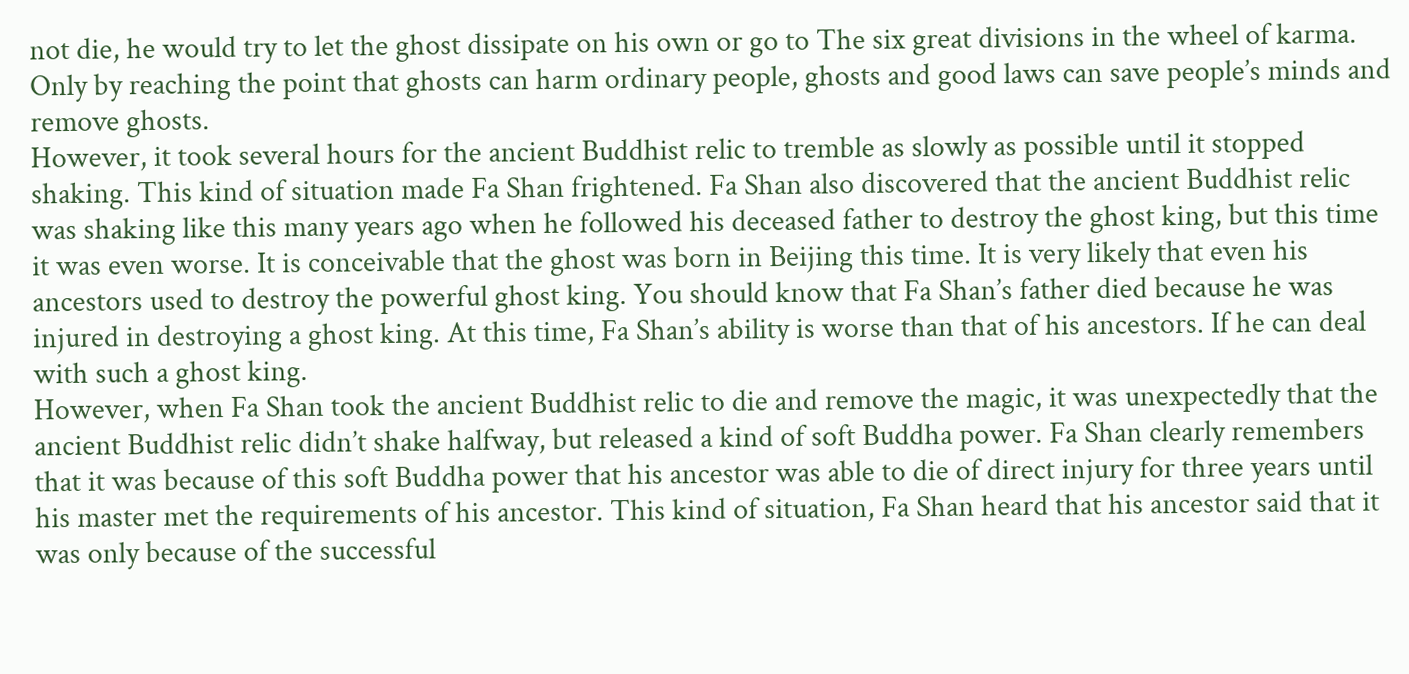not die, he would try to let the ghost dissipate on his own or go to The six great divisions in the wheel of karma.
Only by reaching the point that ghosts can harm ordinary people, ghosts and good laws can save people’s minds and remove ghosts.
However, it took several hours for the ancient Buddhist relic to tremble as slowly as possible until it stopped shaking. This kind of situation made Fa Shan frightened. Fa Shan also discovered that the ancient Buddhist relic was shaking like this many years ago when he followed his deceased father to destroy the ghost king, but this time it was even worse. It is conceivable that the ghost was born in Beijing this time. It is very likely that even his ancestors used to destroy the powerful ghost king. You should know that Fa Shan’s father died because he was injured in destroying a ghost king. At this time, Fa Shan’s ability is worse than that of his ancestors. If he can deal with such a ghost king.
However, when Fa Shan took the ancient Buddhist relic to die and remove the magic, it was unexpectedly that the ancient Buddhist relic didn’t shake halfway, but released a kind of soft Buddha power. Fa Shan clearly remembers that it was because of this soft Buddha power that his ancestor was able to die of direct injury for three years until his master met the requirements of his ancestor. This kind of situation, Fa Shan heard that his ancestor said that it was only because of the successful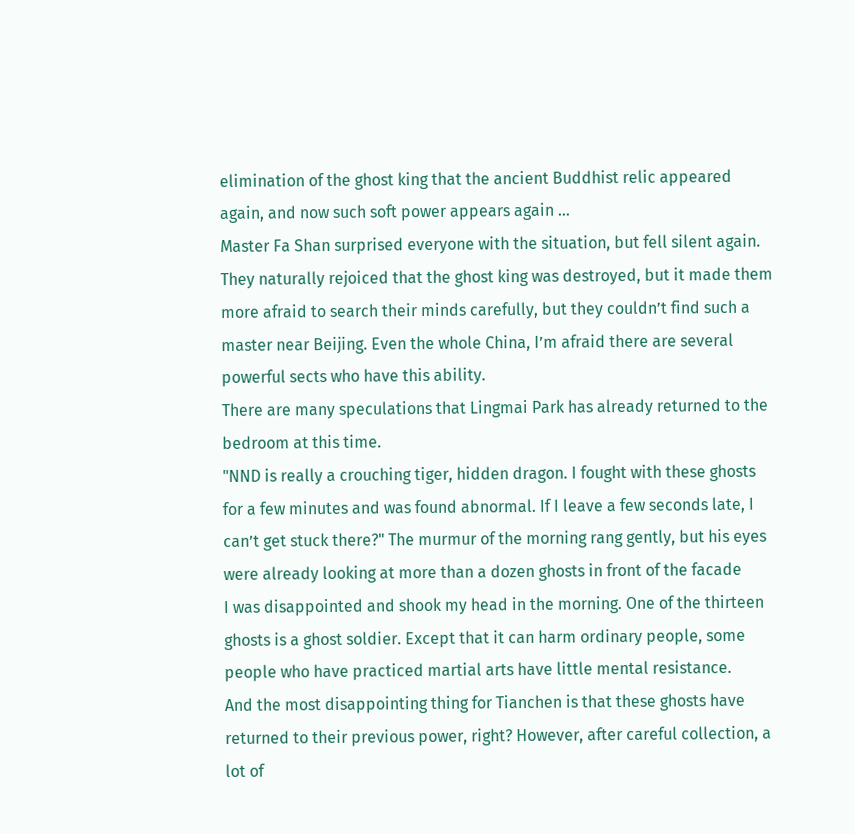elimination of the ghost king that the ancient Buddhist relic appeared again, and now such soft power appears again …
Master Fa Shan surprised everyone with the situation, but fell silent again. They naturally rejoiced that the ghost king was destroyed, but it made them more afraid to search their minds carefully, but they couldn’t find such a master near Beijing. Even the whole China, I’m afraid there are several powerful sects who have this ability.
There are many speculations that Lingmai Park has already returned to the bedroom at this time.
"NND is really a crouching tiger, hidden dragon. I fought with these ghosts for a few minutes and was found abnormal. If I leave a few seconds late, I can’t get stuck there?" The murmur of the morning rang gently, but his eyes were already looking at more than a dozen ghosts in front of the facade
I was disappointed and shook my head in the morning. One of the thirteen ghosts is a ghost soldier. Except that it can harm ordinary people, some people who have practiced martial arts have little mental resistance.
And the most disappointing thing for Tianchen is that these ghosts have returned to their previous power, right? However, after careful collection, a lot of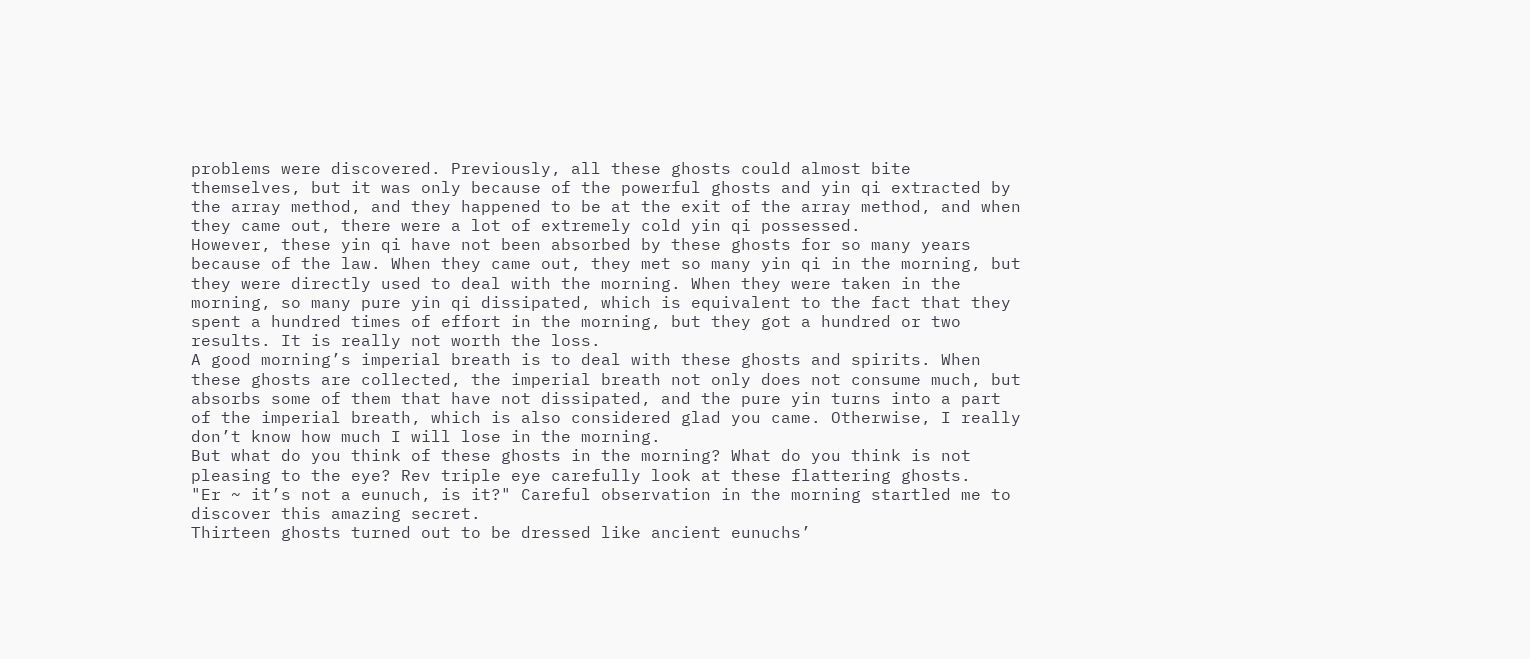problems were discovered. Previously, all these ghosts could almost bite themselves, but it was only because of the powerful ghosts and yin qi extracted by the array method, and they happened to be at the exit of the array method, and when they came out, there were a lot of extremely cold yin qi possessed.
However, these yin qi have not been absorbed by these ghosts for so many years because of the law. When they came out, they met so many yin qi in the morning, but they were directly used to deal with the morning. When they were taken in the morning, so many pure yin qi dissipated, which is equivalent to the fact that they spent a hundred times of effort in the morning, but they got a hundred or two results. It is really not worth the loss.
A good morning’s imperial breath is to deal with these ghosts and spirits. When these ghosts are collected, the imperial breath not only does not consume much, but absorbs some of them that have not dissipated, and the pure yin turns into a part of the imperial breath, which is also considered glad you came. Otherwise, I really don’t know how much I will lose in the morning.
But what do you think of these ghosts in the morning? What do you think is not pleasing to the eye? Rev triple eye carefully look at these flattering ghosts.
"Er ~ it’s not a eunuch, is it?" Careful observation in the morning startled me to discover this amazing secret.
Thirteen ghosts turned out to be dressed like ancient eunuchs’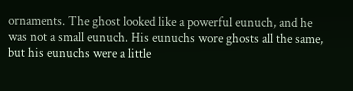ornaments. The ghost looked like a powerful eunuch, and he was not a small eunuch. His eunuchs wore ghosts all the same, but his eunuchs were a little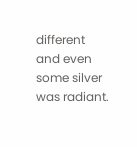different and even some silver was radiant.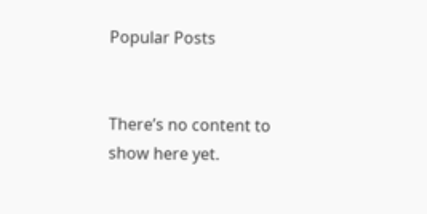Popular Posts


There’s no content to show here yet.